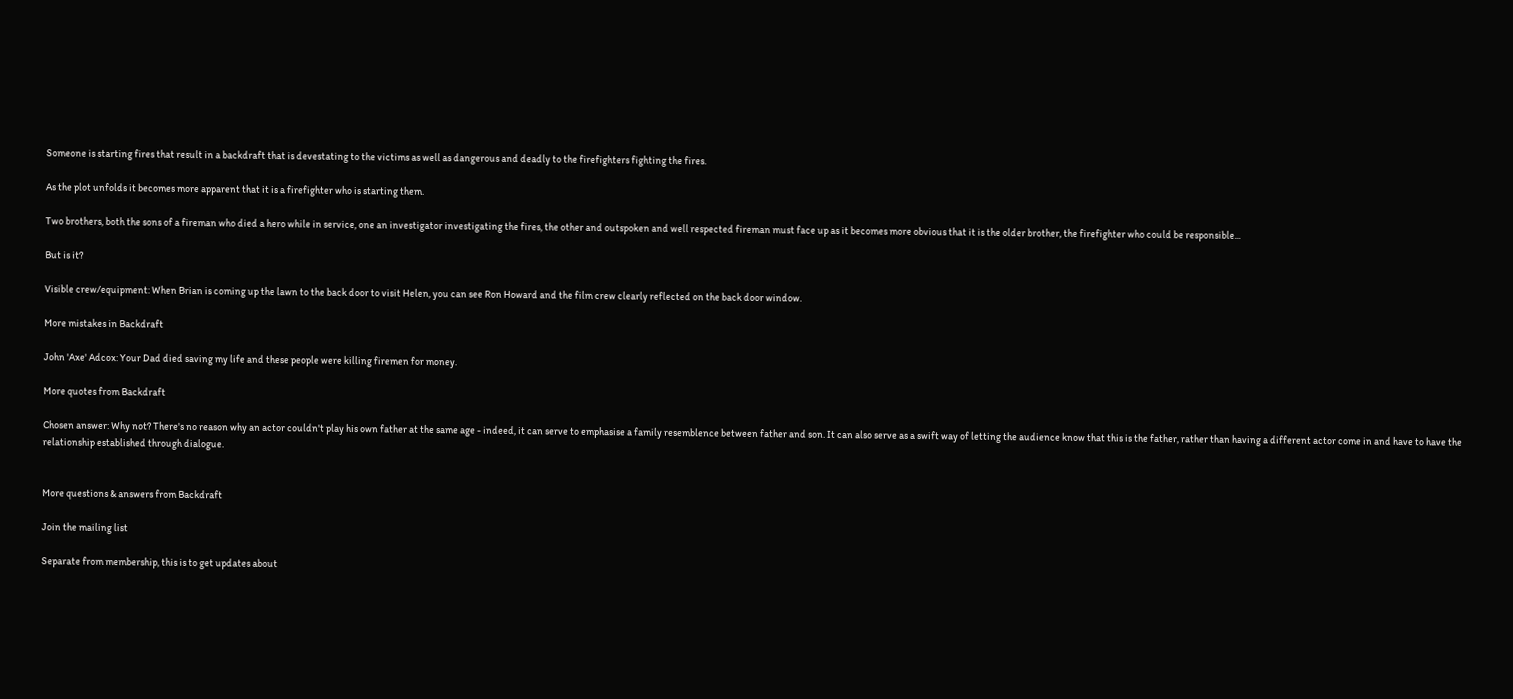Someone is starting fires that result in a backdraft that is devestating to the victims as well as dangerous and deadly to the firefighters fighting the fires.

As the plot unfolds it becomes more apparent that it is a firefighter who is starting them.

Two brothers, both the sons of a fireman who died a hero while in service, one an investigator investigating the fires, the other and outspoken and well respected fireman must face up as it becomes more obvious that it is the older brother, the firefighter who could be responsible...

But is it?

Visible crew/equipment: When Brian is coming up the lawn to the back door to visit Helen, you can see Ron Howard and the film crew clearly reflected on the back door window.

More mistakes in Backdraft

John 'Axe' Adcox: Your Dad died saving my life and these people were killing firemen for money.

More quotes from Backdraft

Chosen answer: Why not? There's no reason why an actor couldn't play his own father at the same age - indeed, it can serve to emphasise a family resemblence between father and son. It can also serve as a swift way of letting the audience know that this is the father, rather than having a different actor come in and have to have the relationship established through dialogue.


More questions & answers from Backdraft

Join the mailing list

Separate from membership, this is to get updates about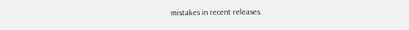mistakes in recent releases.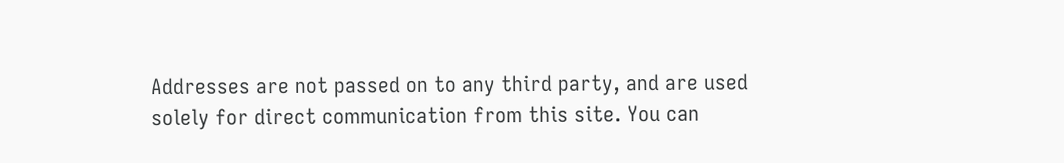Addresses are not passed on to any third party, and are used solely for direct communication from this site. You can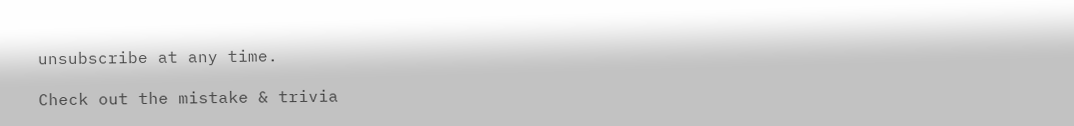unsubscribe at any time.

Check out the mistake & trivia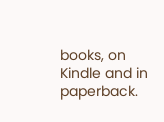books, on Kindle and in paperback.